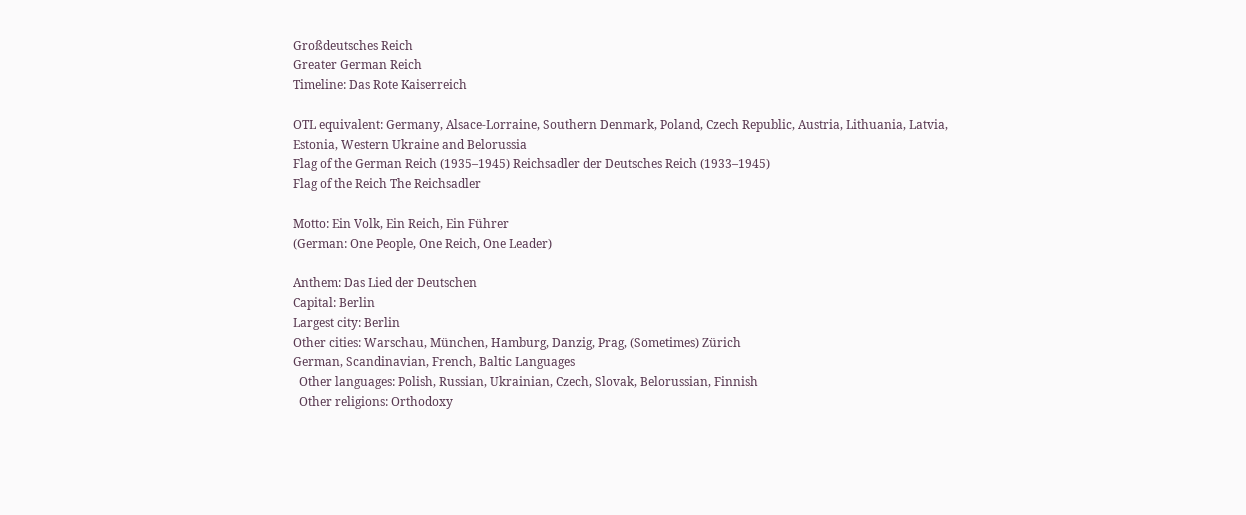Großdeutsches Reich
Greater German Reich
Timeline: Das Rote Kaiserreich

OTL equivalent: Germany, Alsace-Lorraine, Southern Denmark, Poland, Czech Republic, Austria, Lithuania, Latvia, Estonia, Western Ukraine and Belorussia
Flag of the German Reich (1935–1945) Reichsadler der Deutsches Reich (1933–1945)
Flag of the Reich The Reichsadler

Motto: Ein Volk, Ein Reich, Ein Führer
(German: One People, One Reich, One Leader)

Anthem: Das Lied der Deutschen
Capital: Berlin
Largest city: Berlin
Other cities: Warschau, München, Hamburg, Danzig, Prag, (Sometimes) Zürich
German, Scandinavian, French, Baltic Languages
  Other languages: Polish, Russian, Ukrainian, Czech, Slovak, Belorussian, Finnish
  Other religions: Orthodoxy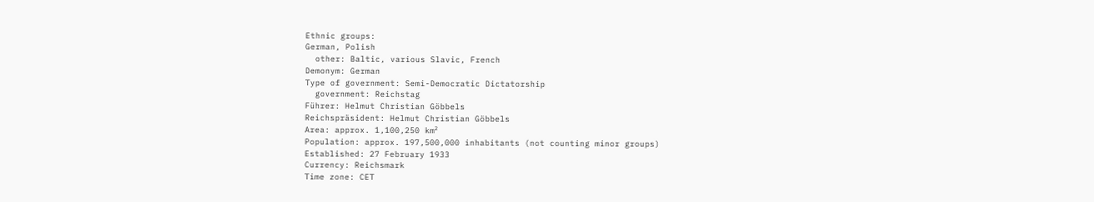Ethnic groups:
German, Polish
  other: Baltic, various Slavic, French
Demonym: German
Type of government: Semi-Democratic Dictatorship
  government: Reichstag
Führer: Helmut Christian Göbbels
Reichspräsident: Helmut Christian Göbbels
Area: approx. 1,100,250 km²
Population: approx. 197,500,000 inhabitants (not counting minor groups)
Established: 27 February 1933
Currency: Reichsmark
Time zone: CET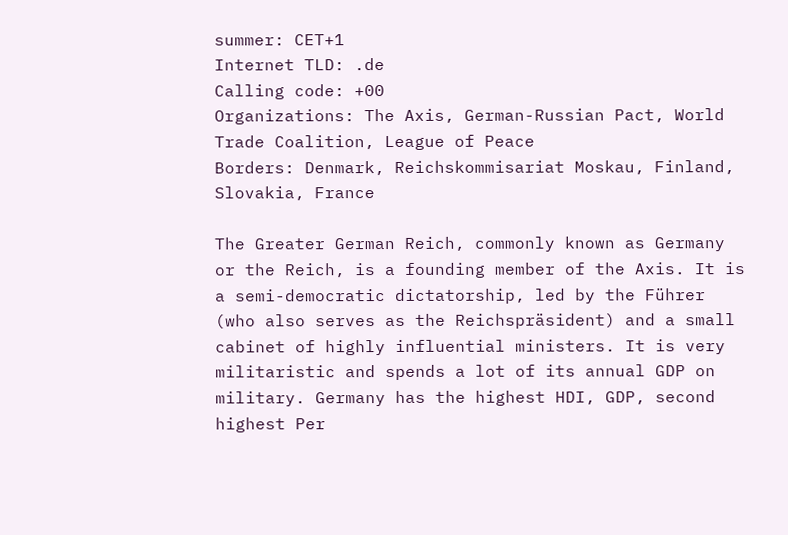summer: CET+1
Internet TLD: .de
Calling code: +00
Organizations: The Axis, German-Russian Pact, World Trade Coalition, League of Peace
Borders: Denmark, Reichskommisariat Moskau, Finland, Slovakia, France

The Greater German Reich, commonly known as Germany or the Reich, is a founding member of the Axis. It is a semi-democratic dictatorship, led by the Führer (who also serves as the Reichspräsident) and a small cabinet of highly influential ministers. It is very militaristic and spends a lot of its annual GDP on military. Germany has the highest HDI, GDP, second highest Per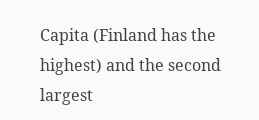Capita (Finland has the highest) and the second largest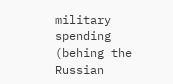military spending (behing the Russian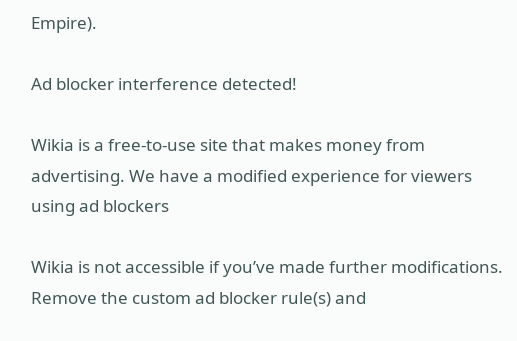Empire).

Ad blocker interference detected!

Wikia is a free-to-use site that makes money from advertising. We have a modified experience for viewers using ad blockers

Wikia is not accessible if you’ve made further modifications. Remove the custom ad blocker rule(s) and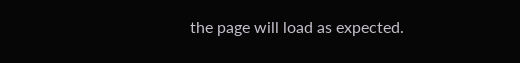the page will load as expected.